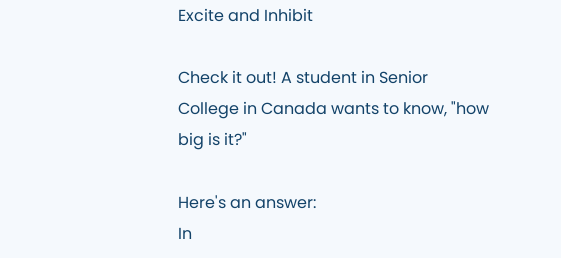Excite and Inhibit

Check it out! A student in Senior College in Canada wants to know, "how big is it?"

Here's an answer:
In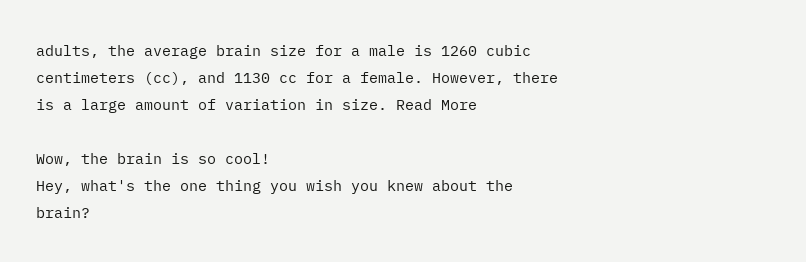adults, the average brain size for a male is 1260 cubic centimeters (cc), and 1130 cc for a female. However, there is a large amount of variation in size. Read More

Wow, the brain is so cool!
Hey, what's the one thing you wish you knew about the brain?